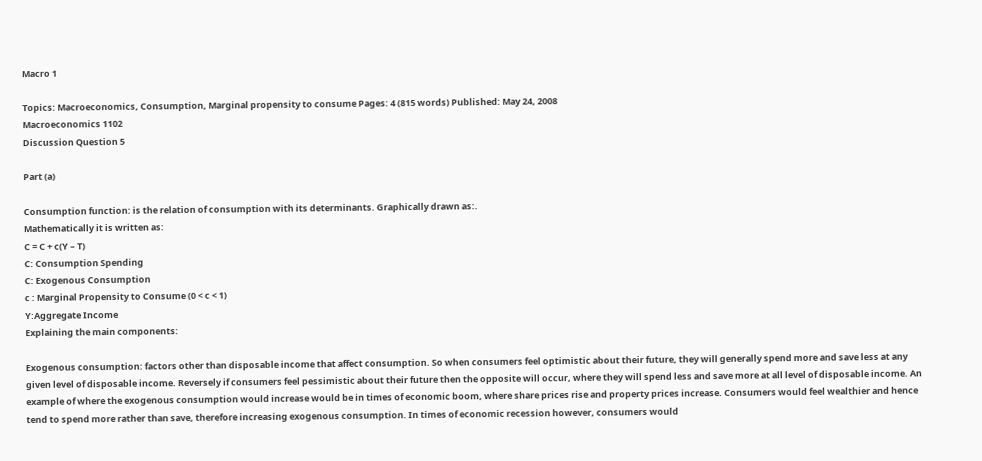Macro 1

Topics: Macroeconomics, Consumption, Marginal propensity to consume Pages: 4 (815 words) Published: May 24, 2008
Macroeconomics 1102
Discussion Question 5

Part (a)

Consumption function: is the relation of consumption with its determinants. Graphically drawn as:.
Mathematically it is written as:
C = C + c(Y – T)
C: Consumption Spending
C: Exogenous Consumption
c : Marginal Propensity to Consume (0 < c < 1)
Y:Aggregate Income
Explaining the main components:

Exogenous consumption: factors other than disposable income that affect consumption. So when consumers feel optimistic about their future, they will generally spend more and save less at any given level of disposable income. Reversely if consumers feel pessimistic about their future then the opposite will occur, where they will spend less and save more at all level of disposable income. An example of where the exogenous consumption would increase would be in times of economic boom, where share prices rise and property prices increase. Consumers would feel wealthier and hence tend to spend more rather than save, therefore increasing exogenous consumption. In times of economic recession however, consumers would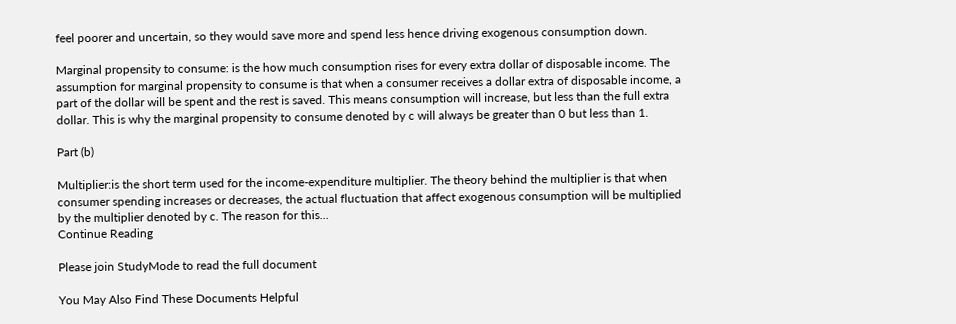feel poorer and uncertain, so they would save more and spend less hence driving exogenous consumption down.

Marginal propensity to consume: is the how much consumption rises for every extra dollar of disposable income. The assumption for marginal propensity to consume is that when a consumer receives a dollar extra of disposable income, a part of the dollar will be spent and the rest is saved. This means consumption will increase, but less than the full extra dollar. This is why the marginal propensity to consume denoted by c will always be greater than 0 but less than 1.

Part (b)

Multiplier:is the short term used for the income-expenditure multiplier. The theory behind the multiplier is that when consumer spending increases or decreases, the actual fluctuation that affect exogenous consumption will be multiplied by the multiplier denoted by c. The reason for this...
Continue Reading

Please join StudyMode to read the full document

You May Also Find These Documents Helpful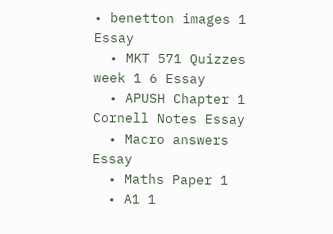• benetton images 1 Essay
  • MKT 571 Quizzes week 1 6 Essay
  • APUSH Chapter 1 Cornell Notes Essay
  • Macro answers Essay
  • Maths Paper 1
  • A1 1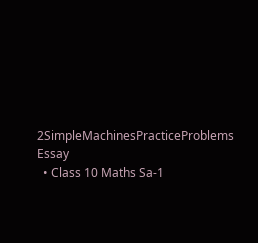2SimpleMachinesPracticeProblems Essay
  • Class 10 Maths Sa-1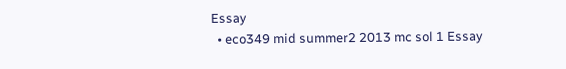Essay
  • eco349 mid summer2 2013 mc sol 1 Essay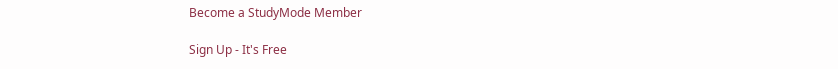Become a StudyMode Member

Sign Up - It's Free